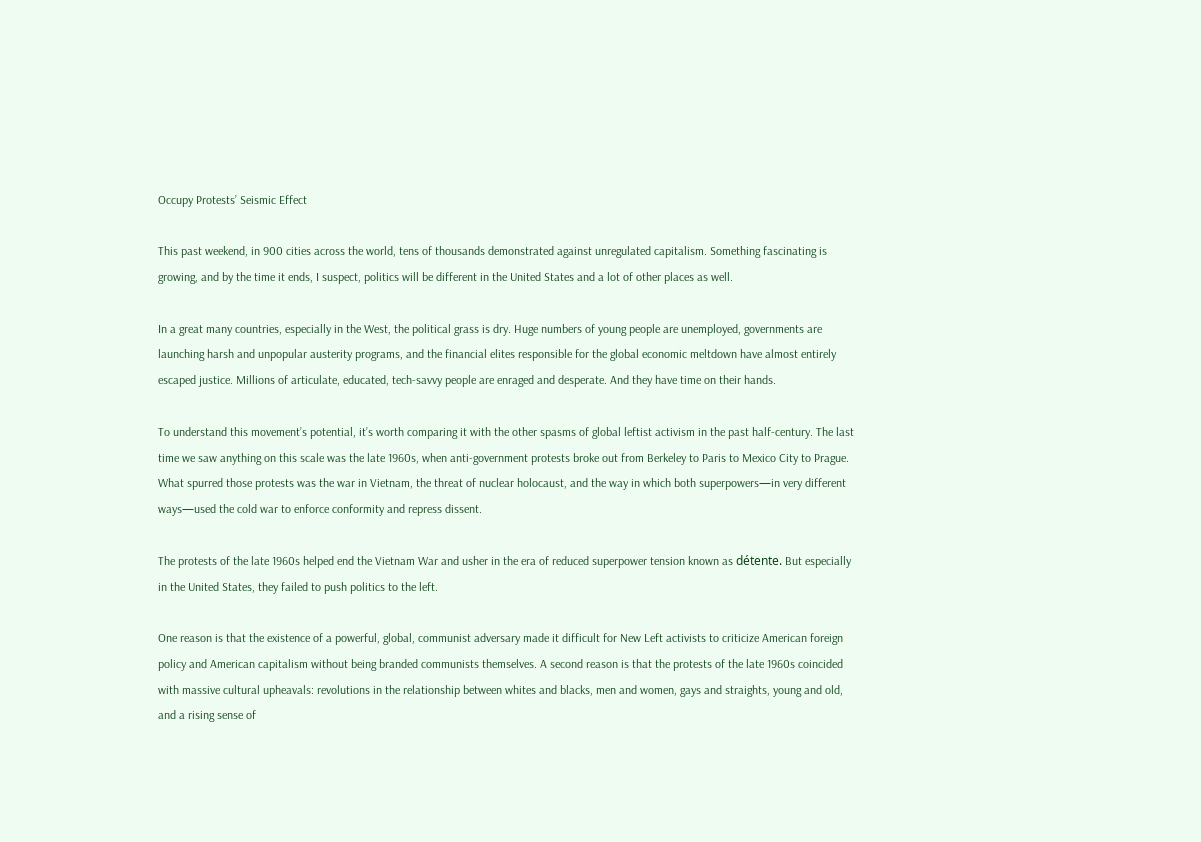Occupy Protests’ Seismic Effect

This past weekend, in 900 cities across the world, tens of thousands demonstrated against unregulated capitalism. Something fascinating is growing, and by the time it ends, I suspect, politics will be different in the United States and a lot of other places as well.

In a great many countries, especially in the West, the political grass is dry. Huge numbers of young people are unemployed, governments are launching harsh and unpopular austerity programs, and the financial elites responsible for the global economic meltdown have almost entirely escaped justice. Millions of articulate, educated, tech-savvy people are enraged and desperate. And they have time on their hands.

To understand this movement’s potential, it’s worth comparing it with the other spasms of global leftist activism in the past half-century. The last time we saw anything on this scale was the late 1960s, when anti-government protests broke out from Berkeley to Paris to Mexico City to Prague. What spurred those protests was the war in Vietnam, the threat of nuclear holocaust, and the way in which both superpowers—in very different ways—used the cold war to enforce conformity and repress dissent.

The protests of the late 1960s helped end the Vietnam War and usher in the era of reduced superpower tension known as détente. But especially in the United States, they failed to push politics to the left.

One reason is that the existence of a powerful, global, communist adversary made it difficult for New Left activists to criticize American foreign policy and American capitalism without being branded communists themselves. A second reason is that the protests of the late 1960s coincided with massive cultural upheavals: revolutions in the relationship between whites and blacks, men and women, gays and straights, young and old, and a rising sense of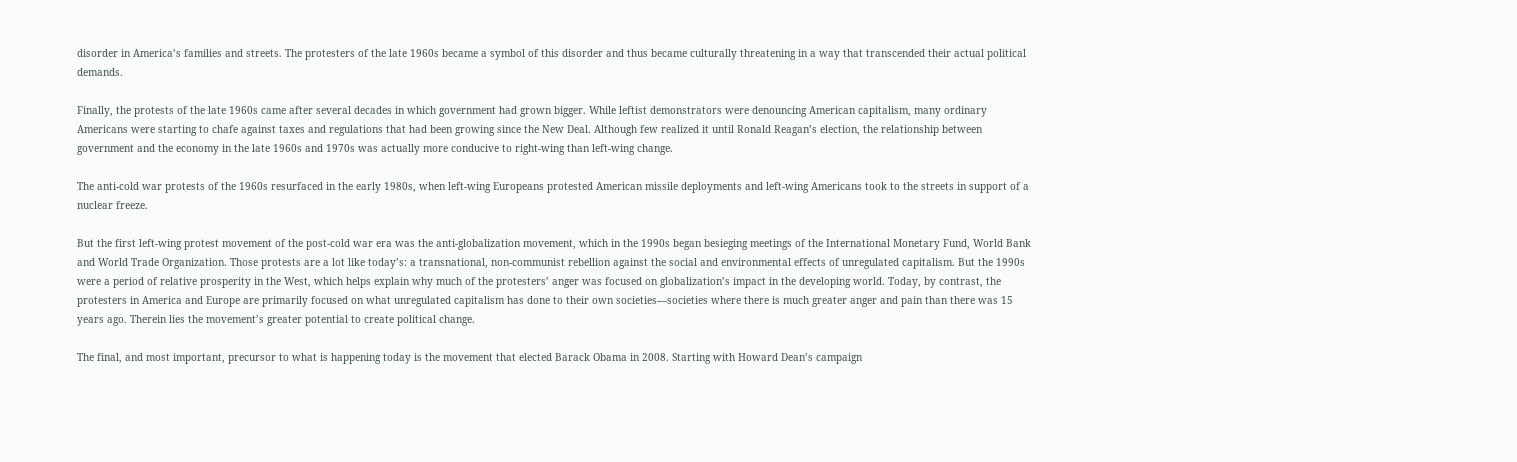disorder in America’s families and streets. The protesters of the late 1960s became a symbol of this disorder and thus became culturally threatening in a way that transcended their actual political demands.

Finally, the protests of the late 1960s came after several decades in which government had grown bigger. While leftist demonstrators were denouncing American capitalism, many ordinary Americans were starting to chafe against taxes and regulations that had been growing since the New Deal. Although few realized it until Ronald Reagan’s election, the relationship between government and the economy in the late 1960s and 1970s was actually more conducive to right-wing than left-wing change.

The anti-cold war protests of the 1960s resurfaced in the early 1980s, when left-wing Europeans protested American missile deployments and left-wing Americans took to the streets in support of a nuclear freeze.

But the first left-wing protest movement of the post-cold war era was the anti-globalization movement, which in the 1990s began besieging meetings of the International Monetary Fund, World Bank and World Trade Organization. Those protests are a lot like today’s: a transnational, non-communist rebellion against the social and environmental effects of unregulated capitalism. But the 1990s were a period of relative prosperity in the West, which helps explain why much of the protesters’ anger was focused on globalization’s impact in the developing world. Today, by contrast, the protesters in America and Europe are primarily focused on what unregulated capitalism has done to their own societies—societies where there is much greater anger and pain than there was 15 years ago. Therein lies the movement’s greater potential to create political change.

The final, and most important, precursor to what is happening today is the movement that elected Barack Obama in 2008. Starting with Howard Dean’s campaign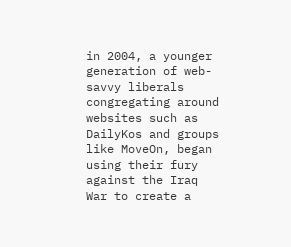in 2004, a younger generation of web-savvy liberals congregating around websites such as DailyKos and groups like MoveOn, began using their fury against the Iraq War to create a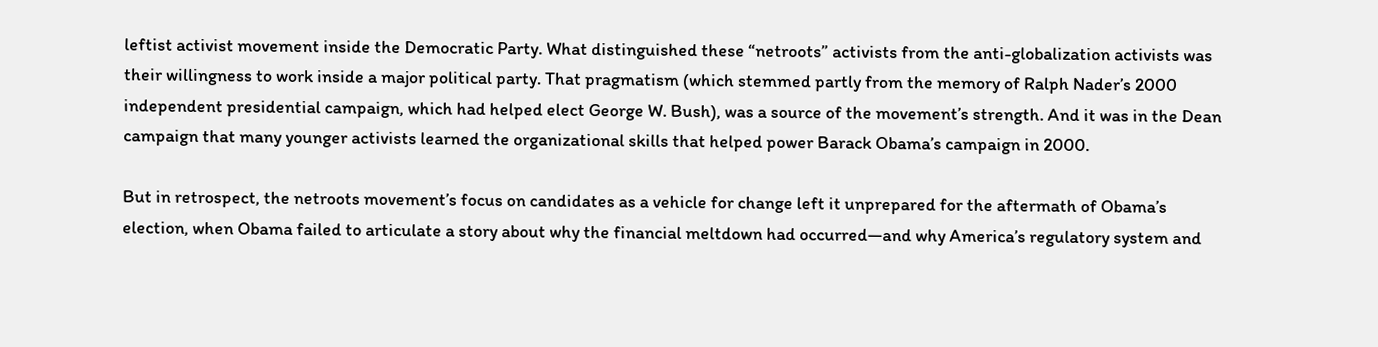leftist activist movement inside the Democratic Party. What distinguished these “netroots” activists from the anti-globalization activists was their willingness to work inside a major political party. That pragmatism (which stemmed partly from the memory of Ralph Nader’s 2000 independent presidential campaign, which had helped elect George W. Bush), was a source of the movement’s strength. And it was in the Dean campaign that many younger activists learned the organizational skills that helped power Barack Obama’s campaign in 2000.

But in retrospect, the netroots movement’s focus on candidates as a vehicle for change left it unprepared for the aftermath of Obama’s election, when Obama failed to articulate a story about why the financial meltdown had occurred—and why America’s regulatory system and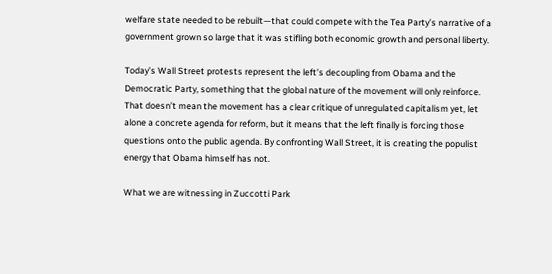welfare state needed to be rebuilt—that could compete with the Tea Party’s narrative of a government grown so large that it was stifling both economic growth and personal liberty.

Today’s Wall Street protests represent the left’s decoupling from Obama and the Democratic Party, something that the global nature of the movement will only reinforce. That doesn’t mean the movement has a clear critique of unregulated capitalism yet, let alone a concrete agenda for reform, but it means that the left finally is forcing those questions onto the public agenda. By confronting Wall Street, it is creating the populist energy that Obama himself has not.

What we are witnessing in Zuccotti Park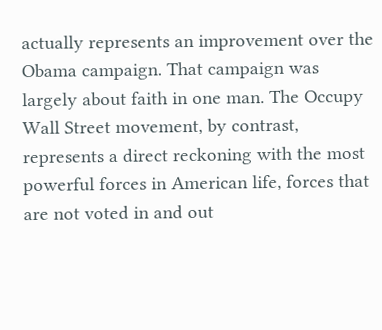actually represents an improvement over the Obama campaign. That campaign was largely about faith in one man. The Occupy Wall Street movement, by contrast, represents a direct reckoning with the most powerful forces in American life, forces that are not voted in and out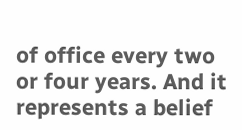of office every two or four years. And it represents a belief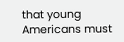that young Americans must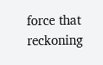force that reckoning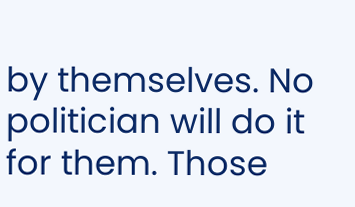by themselves. No politician will do it for them. Those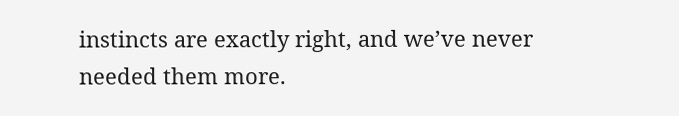instincts are exactly right, and we’ve never needed them more.